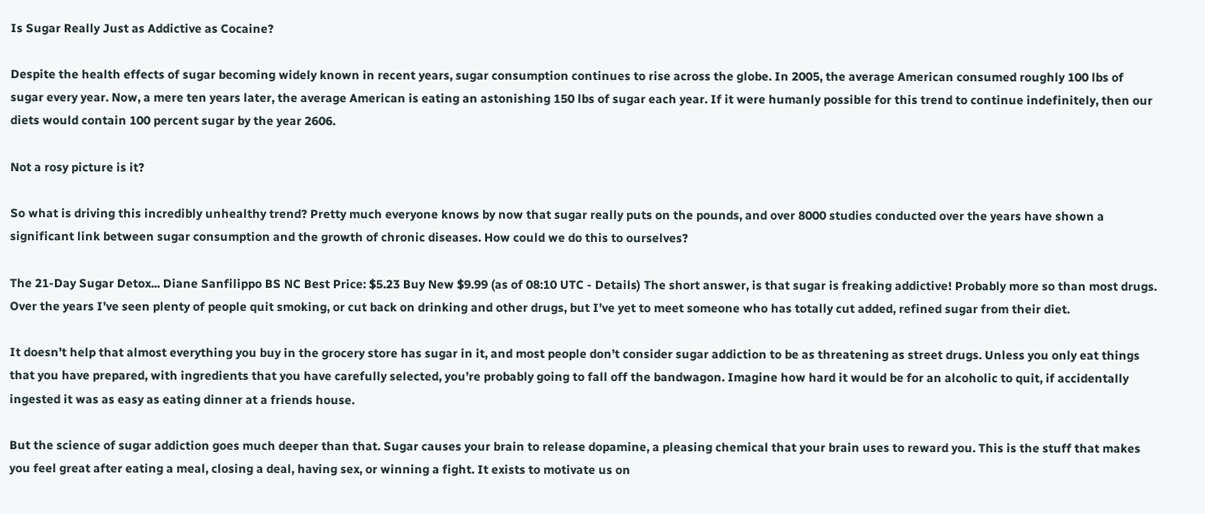Is Sugar Really Just as Addictive as Cocaine?

Despite the health effects of sugar becoming widely known in recent years, sugar consumption continues to rise across the globe. In 2005, the average American consumed roughly 100 lbs of sugar every year. Now, a mere ten years later, the average American is eating an astonishing 150 lbs of sugar each year. If it were humanly possible for this trend to continue indefinitely, then our diets would contain 100 percent sugar by the year 2606.

Not a rosy picture is it?

So what is driving this incredibly unhealthy trend? Pretty much everyone knows by now that sugar really puts on the pounds, and over 8000 studies conducted over the years have shown a significant link between sugar consumption and the growth of chronic diseases. How could we do this to ourselves?

The 21-Day Sugar Detox... Diane Sanfilippo BS NC Best Price: $5.23 Buy New $9.99 (as of 08:10 UTC - Details) The short answer, is that sugar is freaking addictive! Probably more so than most drugs. Over the years I’ve seen plenty of people quit smoking, or cut back on drinking and other drugs, but I’ve yet to meet someone who has totally cut added, refined sugar from their diet.

It doesn’t help that almost everything you buy in the grocery store has sugar in it, and most people don’t consider sugar addiction to be as threatening as street drugs. Unless you only eat things that you have prepared, with ingredients that you have carefully selected, you’re probably going to fall off the bandwagon. Imagine how hard it would be for an alcoholic to quit, if accidentally ingested it was as easy as eating dinner at a friends house.

But the science of sugar addiction goes much deeper than that. Sugar causes your brain to release dopamine, a pleasing chemical that your brain uses to reward you. This is the stuff that makes you feel great after eating a meal, closing a deal, having sex, or winning a fight. It exists to motivate us on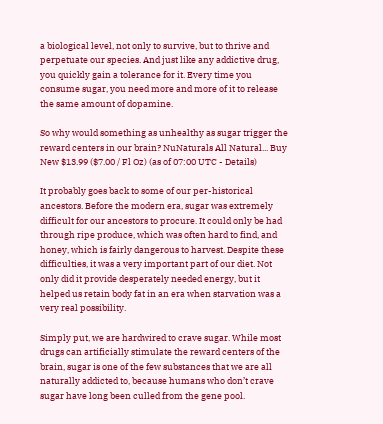a biological level, not only to survive, but to thrive and perpetuate our species. And just like any addictive drug, you quickly gain a tolerance for it. Every time you consume sugar, you need more and more of it to release the same amount of dopamine.

So why would something as unhealthy as sugar trigger the reward centers in our brain? NuNaturals All Natural... Buy New $13.99 ($7.00 / Fl Oz) (as of 07:00 UTC - Details)

It probably goes back to some of our per-historical ancestors. Before the modern era, sugar was extremely difficult for our ancestors to procure. It could only be had through ripe produce, which was often hard to find, and honey, which is fairly dangerous to harvest. Despite these difficulties, it was a very important part of our diet. Not only did it provide desperately needed energy, but it helped us retain body fat in an era when starvation was a very real possibility.

Simply put, we are hardwired to crave sugar. While most drugs can artificially stimulate the reward centers of the brain, sugar is one of the few substances that we are all naturally addicted to, because humans who don’t crave sugar have long been culled from the gene pool.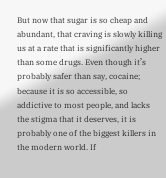But now that sugar is so cheap and abundant, that craving is slowly killing us at a rate that is significantly higher than some drugs. Even though it’s probably safer than say, cocaine; because it is so accessible, so addictive to most people, and lacks the stigma that it deserves, it is probably one of the biggest killers in the modern world. If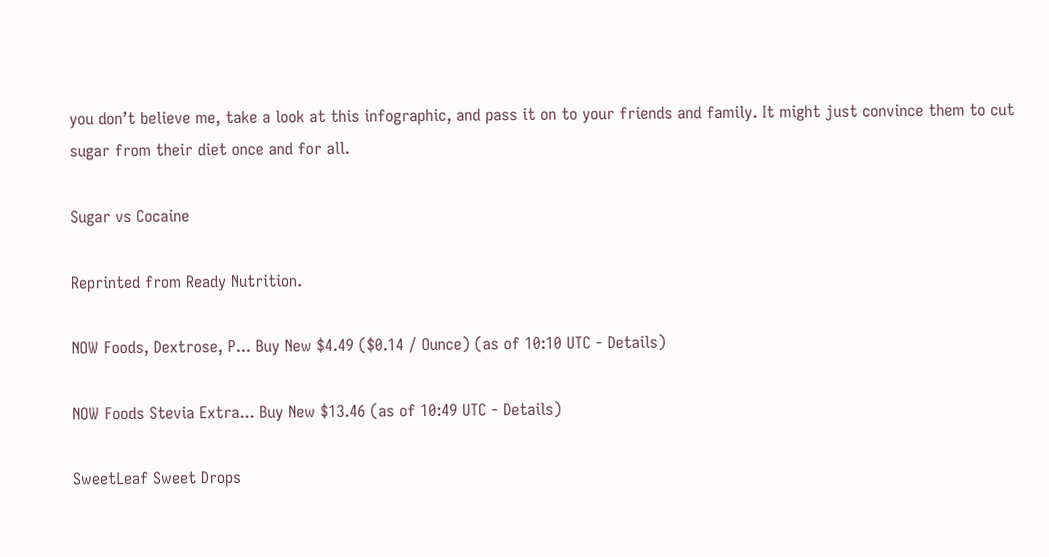you don’t believe me, take a look at this infographic, and pass it on to your friends and family. It might just convince them to cut sugar from their diet once and for all.

Sugar vs Cocaine

Reprinted from Ready Nutrition.

NOW Foods, Dextrose, P... Buy New $4.49 ($0.14 / Ounce) (as of 10:10 UTC - Details)

NOW Foods Stevia Extra... Buy New $13.46 (as of 10:49 UTC - Details)

SweetLeaf Sweet Drops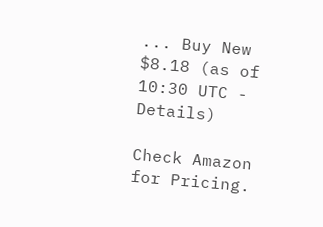... Buy New $8.18 (as of 10:30 UTC - Details)

Check Amazon for Pricing.